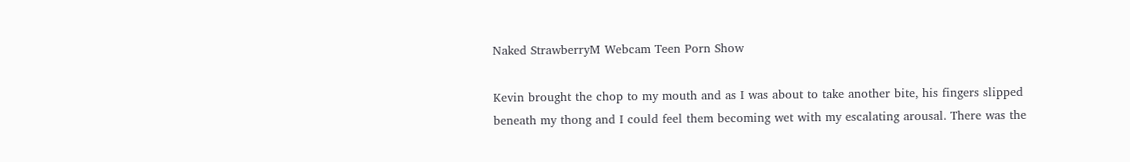Naked StrawberryM Webcam Teen Porn Show

Kevin brought the chop to my mouth and as I was about to take another bite, his fingers slipped beneath my thong and I could feel them becoming wet with my escalating arousal. There was the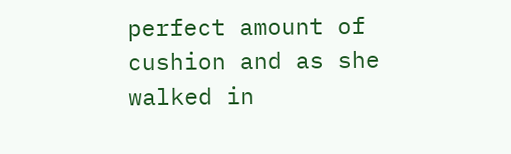perfect amount of cushion and as she walked in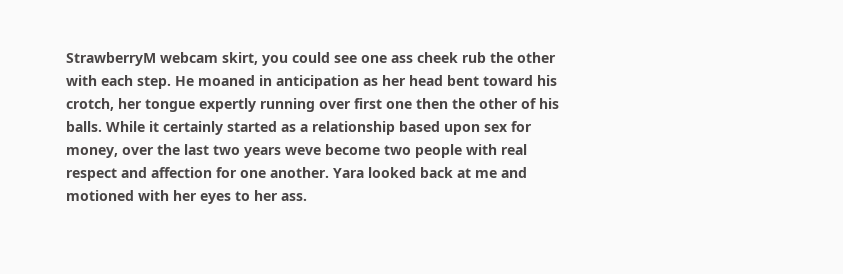StrawberryM webcam skirt, you could see one ass cheek rub the other with each step. He moaned in anticipation as her head bent toward his crotch, her tongue expertly running over first one then the other of his balls. While it certainly started as a relationship based upon sex for money, over the last two years weve become two people with real respect and affection for one another. Yara looked back at me and motioned with her eyes to her ass.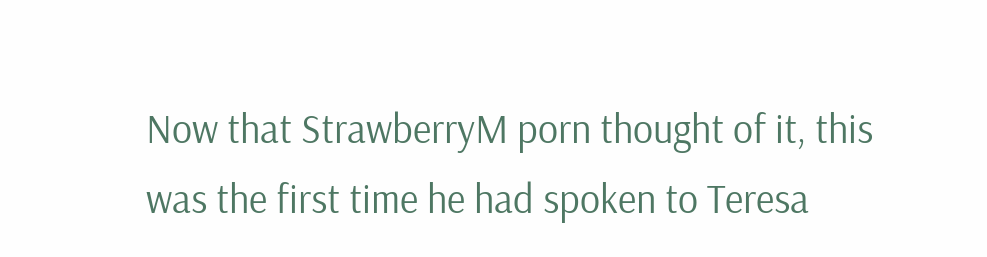Now that StrawberryM porn thought of it, this was the first time he had spoken to Teresa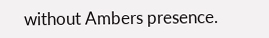without Ambers presence.